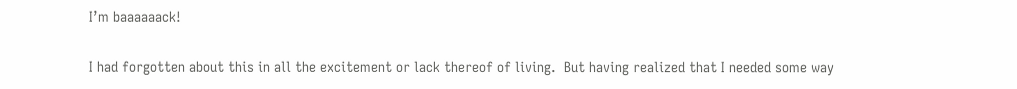I’m baaaaaack!

I had forgotten about this in all the excitement or lack thereof of living.  But having realized that I needed some way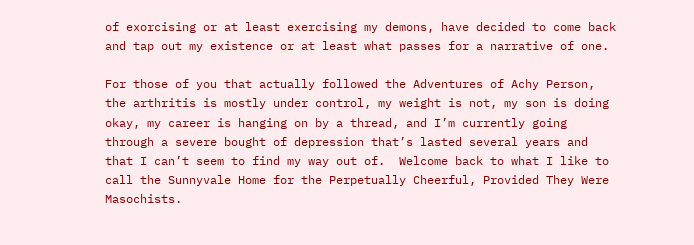of exorcising or at least exercising my demons, have decided to come back and tap out my existence or at least what passes for a narrative of one.

For those of you that actually followed the Adventures of Achy Person, the arthritis is mostly under control, my weight is not, my son is doing okay, my career is hanging on by a thread, and I’m currently going through a severe bought of depression that’s lasted several years and that I can’t seem to find my way out of.  Welcome back to what I like to call the Sunnyvale Home for the Perpetually Cheerful, Provided They Were Masochists.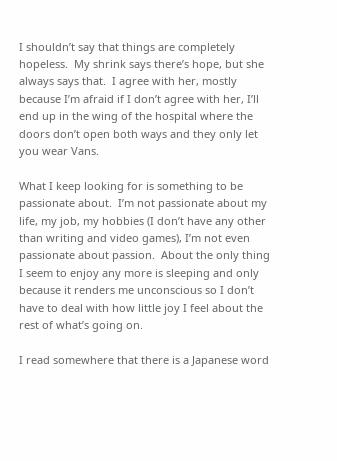I shouldn’t say that things are completely hopeless.  My shrink says there’s hope, but she always says that.  I agree with her, mostly because I’m afraid if I don’t agree with her, I’ll end up in the wing of the hospital where the doors don’t open both ways and they only let you wear Vans.

What I keep looking for is something to be passionate about.  I’m not passionate about my life, my job, my hobbies (I don’t have any other than writing and video games), I’m not even passionate about passion.  About the only thing I seem to enjoy any more is sleeping and only because it renders me unconscious so I don’t have to deal with how little joy I feel about the rest of what’s going on.

I read somewhere that there is a Japanese word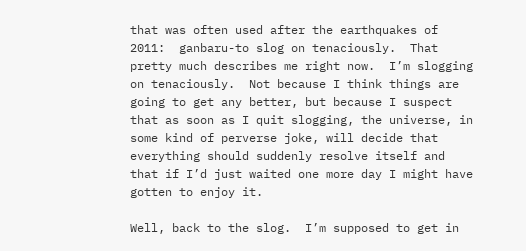that was often used after the earthquakes of 2011:  ganbaru-to slog on tenaciously.  That pretty much describes me right now.  I’m slogging on tenaciously.  Not because I think things are going to get any better, but because I suspect that as soon as I quit slogging, the universe, in some kind of perverse joke, will decide that everything should suddenly resolve itself and that if I’d just waited one more day I might have gotten to enjoy it.

Well, back to the slog.  I’m supposed to get in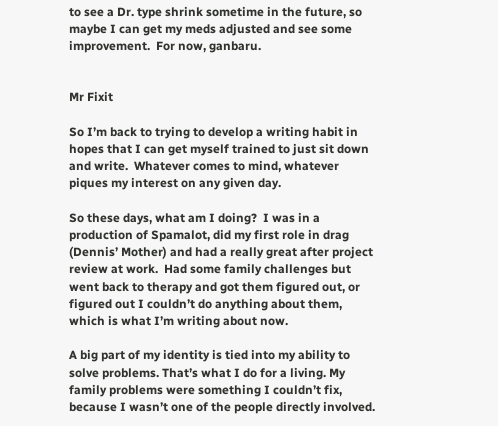to see a Dr. type shrink sometime in the future, so maybe I can get my meds adjusted and see some improvement.  For now, ganbaru.


Mr Fixit

So I’m back to trying to develop a writing habit in hopes that I can get myself trained to just sit down and write.  Whatever comes to mind, whatever piques my interest on any given day.

So these days, what am I doing?  I was in a production of Spamalot, did my first role in drag (Dennis’ Mother) and had a really great after project review at work.  Had some family challenges but went back to therapy and got them figured out, or figured out I couldn’t do anything about them, which is what I’m writing about now.

A big part of my identity is tied into my ability to solve problems. That’s what I do for a living. My family problems were something I couldn’t fix, because I wasn’t one of the people directly involved.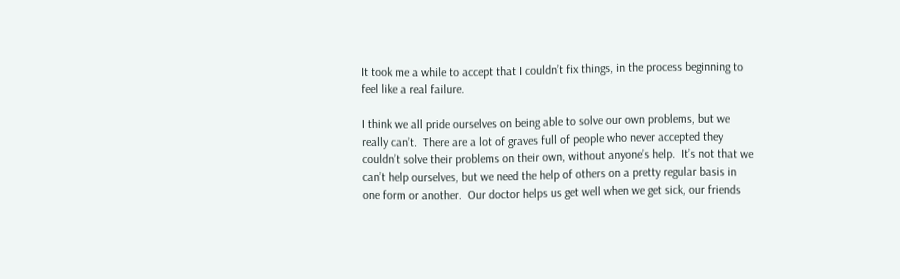It took me a while to accept that I couldn’t fix things, in the process beginning to feel like a real failure.

I think we all pride ourselves on being able to solve our own problems, but we really can’t.  There are a lot of graves full of people who never accepted they couldn’t solve their problems on their own, without anyone’s help.  It’s not that we can’t help ourselves, but we need the help of others on a pretty regular basis in one form or another.  Our doctor helps us get well when we get sick, our friends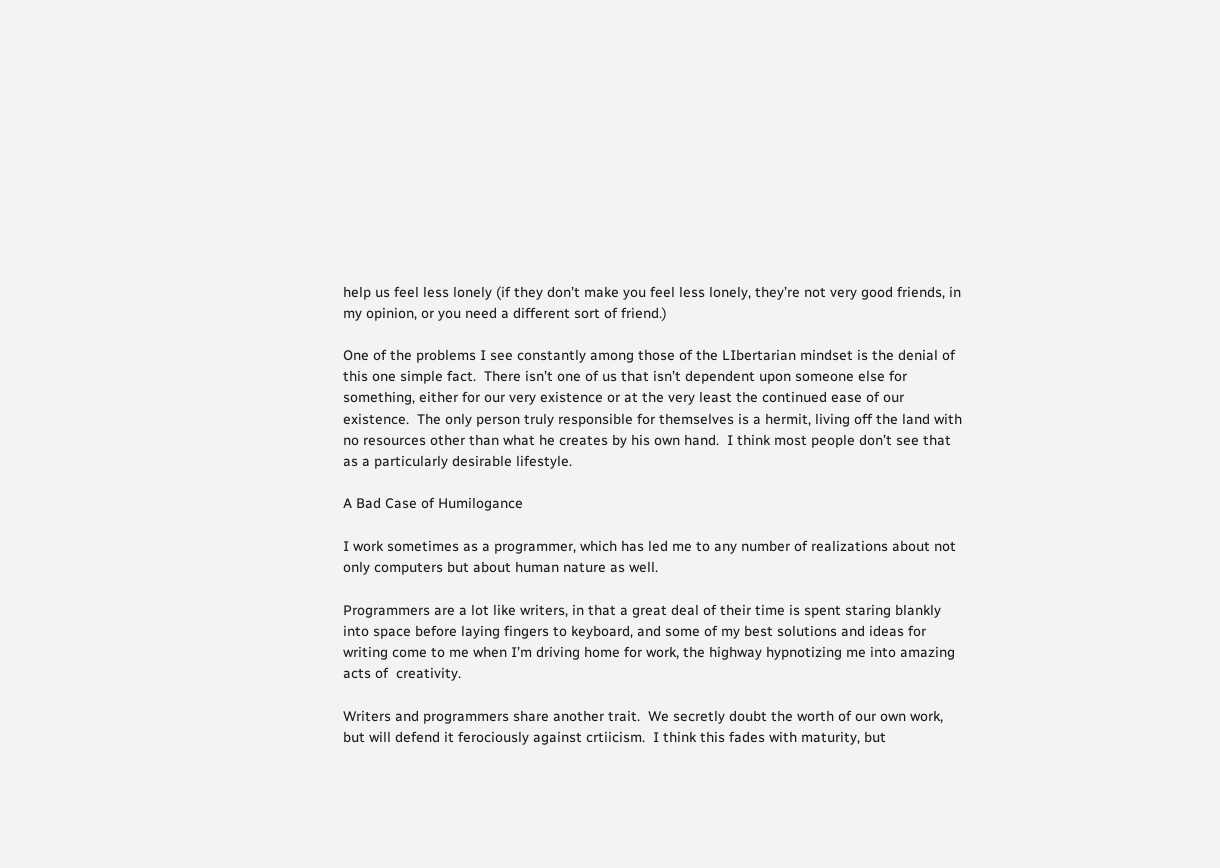help us feel less lonely (if they don’t make you feel less lonely, they’re not very good friends, in my opinion, or you need a different sort of friend.)

One of the problems I see constantly among those of the LIbertarian mindset is the denial of this one simple fact.  There isn’t one of us that isn’t dependent upon someone else for something, either for our very existence or at the very least the continued ease of our existence.  The only person truly responsible for themselves is a hermit, living off the land with no resources other than what he creates by his own hand.  I think most people don’t see that as a particularly desirable lifestyle.

A Bad Case of Humilogance

I work sometimes as a programmer, which has led me to any number of realizations about not only computers but about human nature as well.

Programmers are a lot like writers, in that a great deal of their time is spent staring blankly into space before laying fingers to keyboard, and some of my best solutions and ideas for writing come to me when I’m driving home for work, the highway hypnotizing me into amazing acts of  creativity.

Writers and programmers share another trait.  We secretly doubt the worth of our own work, but will defend it ferociously against crtiicism.  I think this fades with maturity, but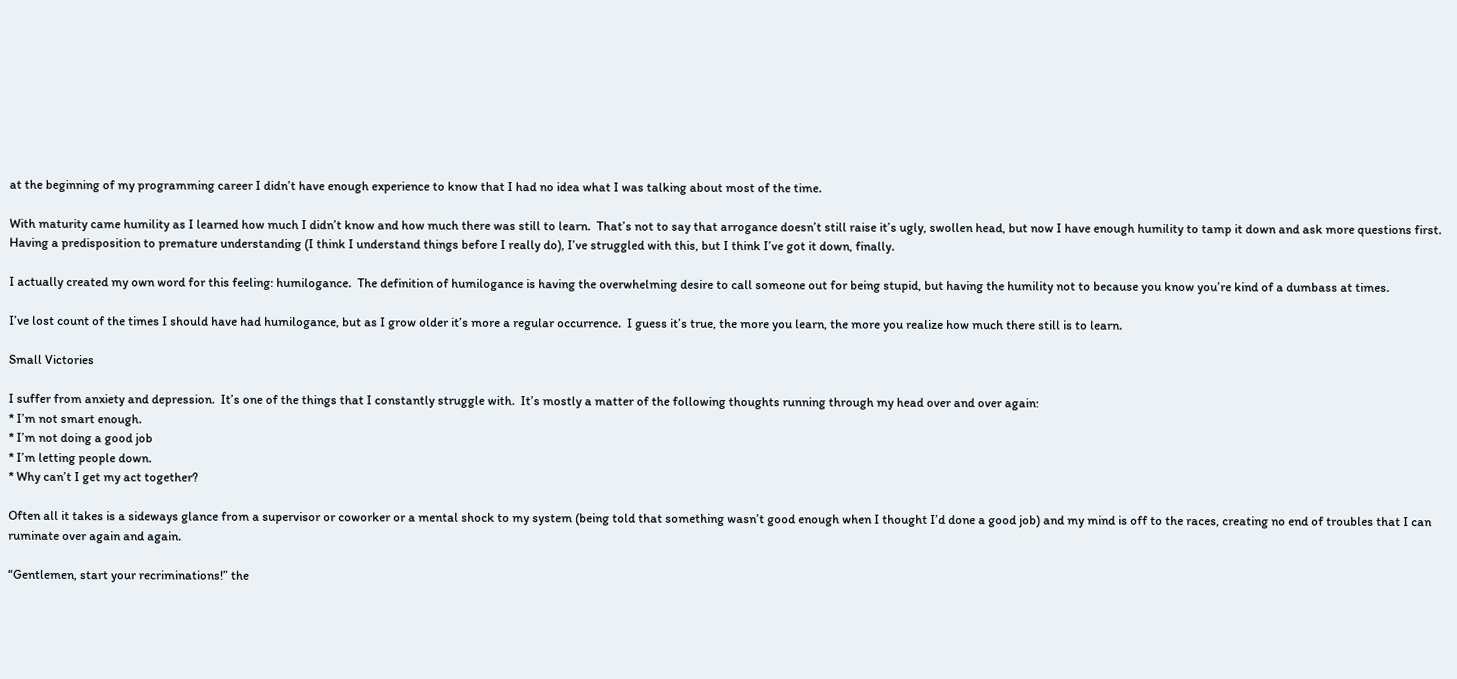at the beginning of my programming career I didn’t have enough experience to know that I had no idea what I was talking about most of the time.

With maturity came humility as I learned how much I didn’t know and how much there was still to learn.  That’s not to say that arrogance doesn’t still raise it’s ugly, swollen head, but now I have enough humility to tamp it down and ask more questions first.  Having a predisposition to premature understanding (I think I understand things before I really do), I’ve struggled with this, but I think I’ve got it down, finally.

I actually created my own word for this feeling: humilogance.  The definition of humilogance is having the overwhelming desire to call someone out for being stupid, but having the humility not to because you know you’re kind of a dumbass at times.

I’ve lost count of the times I should have had humilogance, but as I grow older it’s more a regular occurrence.  I guess it’s true, the more you learn, the more you realize how much there still is to learn.

Small Victories

I suffer from anxiety and depression.  It’s one of the things that I constantly struggle with.  It’s mostly a matter of the following thoughts running through my head over and over again:
* I’m not smart enough.
* I’m not doing a good job
* I’m letting people down.
* Why can’t I get my act together?

Often all it takes is a sideways glance from a supervisor or coworker or a mental shock to my system (being told that something wasn’t good enough when I thought I’d done a good job) and my mind is off to the races, creating no end of troubles that I can ruminate over again and again.

“Gentlemen, start your recriminations!” the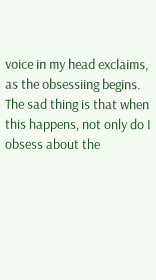voice in my head exclaims, as the obsessiing begins.  The sad thing is that when this happens, not only do I obsess about the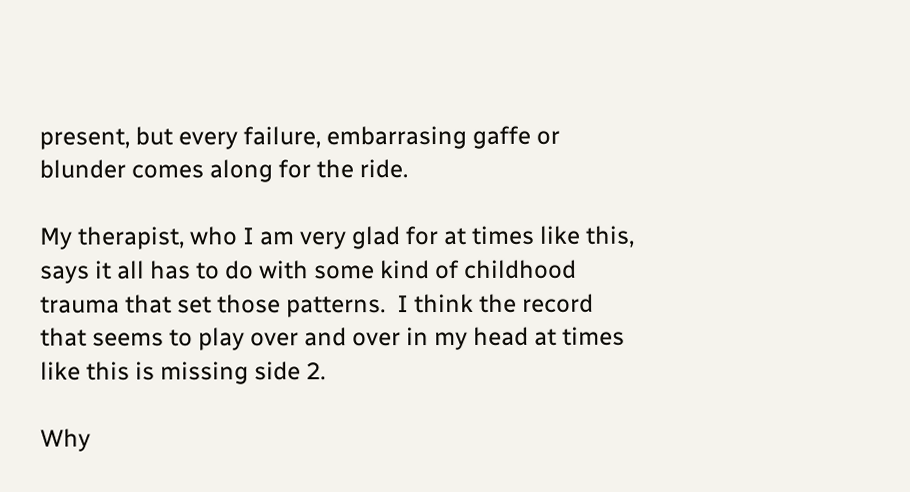present, but every failure, embarrasing gaffe or blunder comes along for the ride.

My therapist, who I am very glad for at times like this, says it all has to do with some kind of childhood trauma that set those patterns.  I think the record that seems to play over and over in my head at times like this is missing side 2.

Why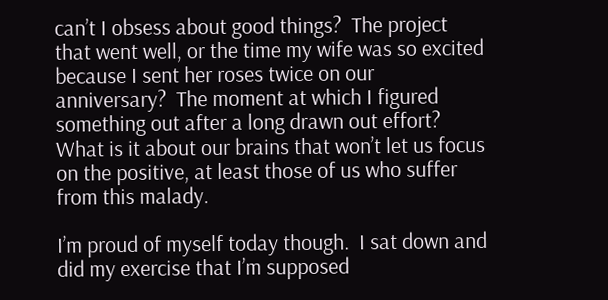can’t I obsess about good things?  The project that went well, or the time my wife was so excited because I sent her roses twice on our anniversary?  The moment at which I figured something out after a long drawn out effort?  What is it about our brains that won’t let us focus on the positive, at least those of us who suffer from this malady.

I’m proud of myself today though.  I sat down and did my exercise that I’m supposed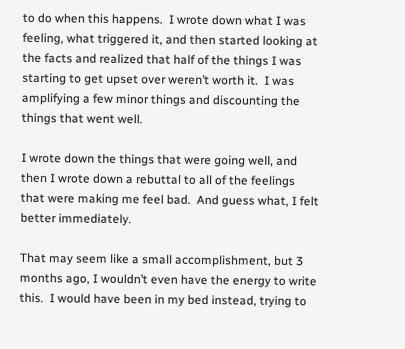to do when this happens.  I wrote down what I was feeling, what triggered it, and then started looking at the facts and realized that half of the things I was starting to get upset over weren’t worth it.  I was amplifying a few minor things and discounting the things that went well.

I wrote down the things that were going well, and then I wrote down a rebuttal to all of the feelings that were making me feel bad.  And guess what, I felt better immediately.

That may seem like a small accomplishment, but 3 months ago, I wouldn’t even have the energy to write this.  I would have been in my bed instead, trying to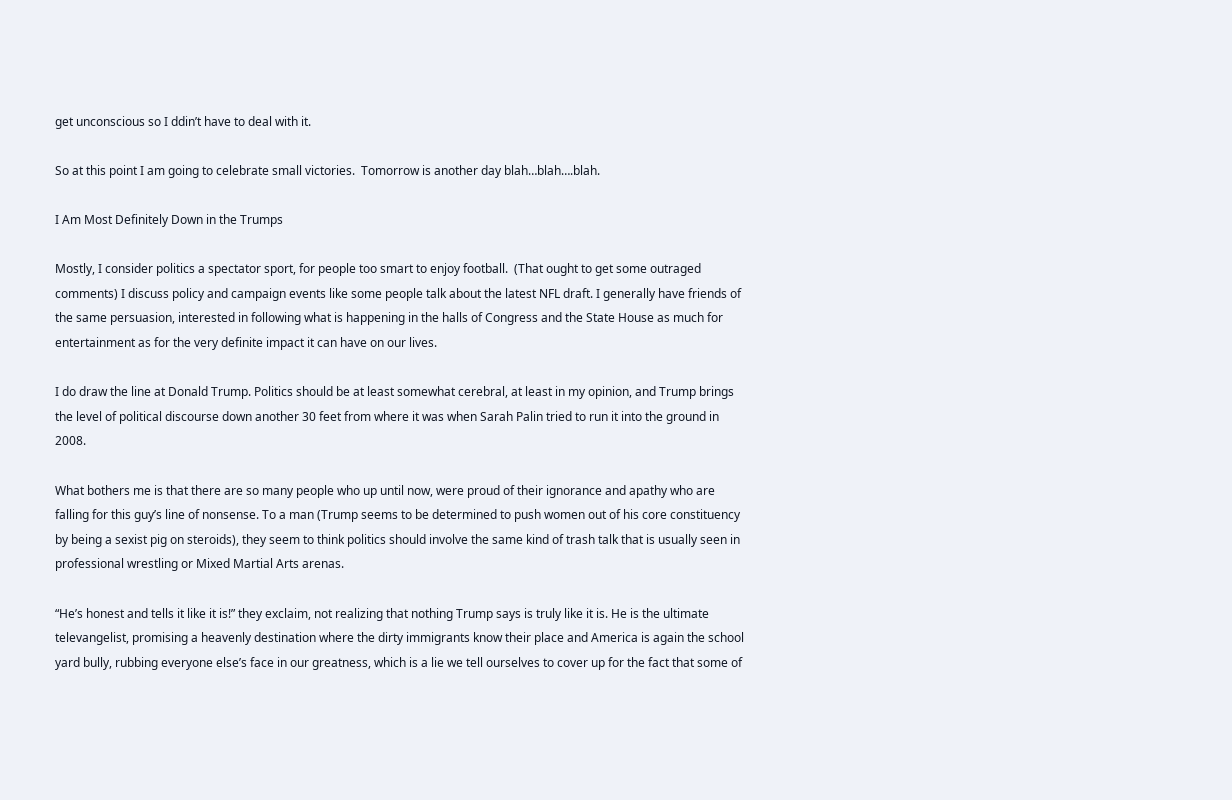get unconscious so I ddin’t have to deal with it.

So at this point I am going to celebrate small victories.  Tomorrow is another day blah…blah….blah.

I Am Most Definitely Down in the Trumps

Mostly, I consider politics a spectator sport, for people too smart to enjoy football.  (That ought to get some outraged comments) I discuss policy and campaign events like some people talk about the latest NFL draft. I generally have friends of the same persuasion, interested in following what is happening in the halls of Congress and the State House as much for entertainment as for the very definite impact it can have on our lives.

I do draw the line at Donald Trump. Politics should be at least somewhat cerebral, at least in my opinion, and Trump brings the level of political discourse down another 30 feet from where it was when Sarah Palin tried to run it into the ground in 2008.

What bothers me is that there are so many people who up until now, were proud of their ignorance and apathy who are falling for this guy’s line of nonsense. To a man (Trump seems to be determined to push women out of his core constituency by being a sexist pig on steroids), they seem to think politics should involve the same kind of trash talk that is usually seen in professional wrestling or Mixed Martial Arts arenas.

“He’s honest and tells it like it is!” they exclaim, not realizing that nothing Trump says is truly like it is. He is the ultimate televangelist, promising a heavenly destination where the dirty immigrants know their place and America is again the school yard bully, rubbing everyone else’s face in our greatness, which is a lie we tell ourselves to cover up for the fact that some of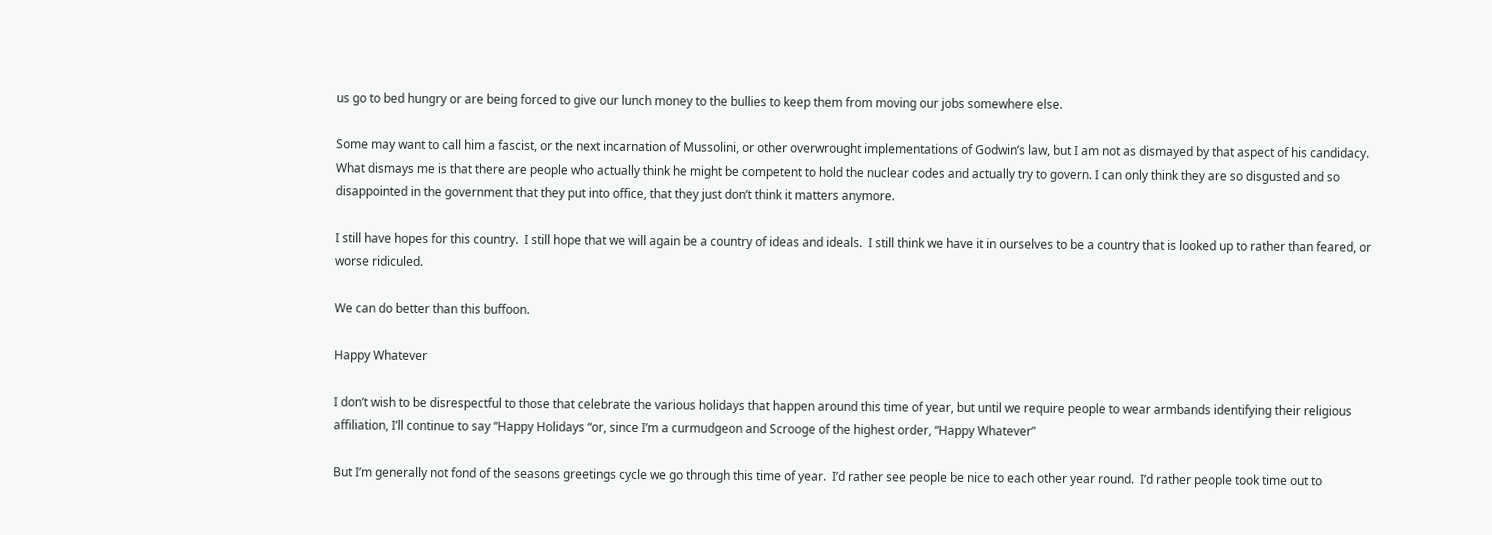us go to bed hungry or are being forced to give our lunch money to the bullies to keep them from moving our jobs somewhere else.

Some may want to call him a fascist, or the next incarnation of Mussolini, or other overwrought implementations of Godwin’s law, but I am not as dismayed by that aspect of his candidacy. What dismays me is that there are people who actually think he might be competent to hold the nuclear codes and actually try to govern. I can only think they are so disgusted and so disappointed in the government that they put into office, that they just don’t think it matters anymore.

I still have hopes for this country.  I still hope that we will again be a country of ideas and ideals.  I still think we have it in ourselves to be a country that is looked up to rather than feared, or worse ridiculed.

We can do better than this buffoon.

Happy Whatever

I don’t wish to be disrespectful to those that celebrate the various holidays that happen around this time of year, but until we require people to wear armbands identifying their religious affiliation, I’ll continue to say “Happy Holidays “or, since I’m a curmudgeon and Scrooge of the highest order, “Happy Whatever”

But I’m generally not fond of the seasons greetings cycle we go through this time of year.  I’d rather see people be nice to each other year round.  I’d rather people took time out to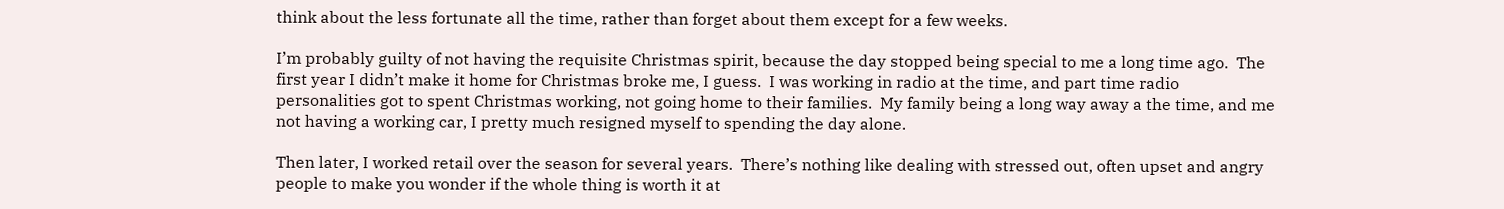think about the less fortunate all the time, rather than forget about them except for a few weeks.

I’m probably guilty of not having the requisite Christmas spirit, because the day stopped being special to me a long time ago.  The first year I didn’t make it home for Christmas broke me, I guess.  I was working in radio at the time, and part time radio personalities got to spent Christmas working, not going home to their families.  My family being a long way away a the time, and me not having a working car, I pretty much resigned myself to spending the day alone.

Then later, I worked retail over the season for several years.  There’s nothing like dealing with stressed out, often upset and angry people to make you wonder if the whole thing is worth it at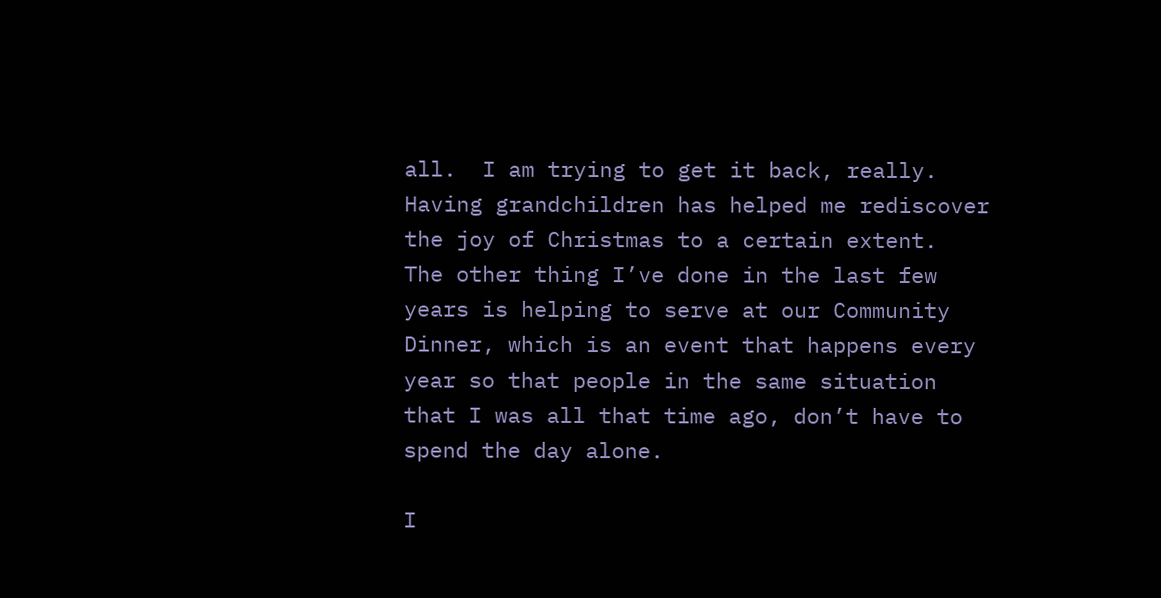all.  I am trying to get it back, really.  Having grandchildren has helped me rediscover the joy of Christmas to a certain extent.  The other thing I’ve done in the last few years is helping to serve at our Community Dinner, which is an event that happens every year so that people in the same situation that I was all that time ago, don’t have to spend the day alone.

I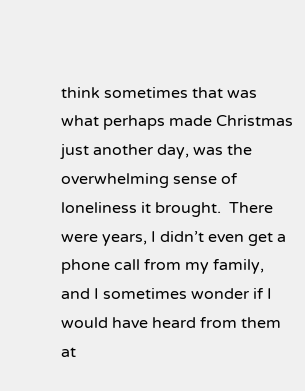think sometimes that was what perhaps made Christmas just another day, was the overwhelming sense of loneliness it brought.  There were years, I didn’t even get a phone call from my family, and I sometimes wonder if I would have heard from them at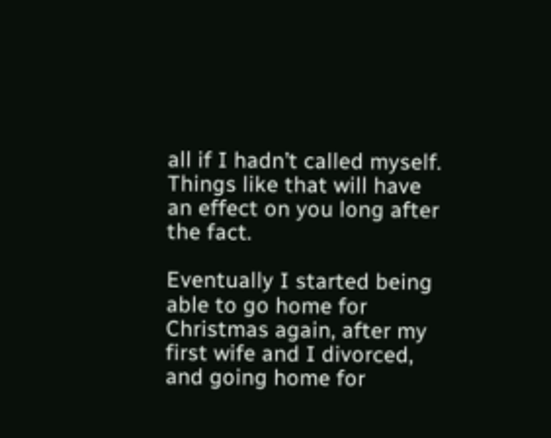all if I hadn’t called myself.  Things like that will have an effect on you long after the fact.

Eventually I started being able to go home for Christmas again, after my first wife and I divorced, and going home for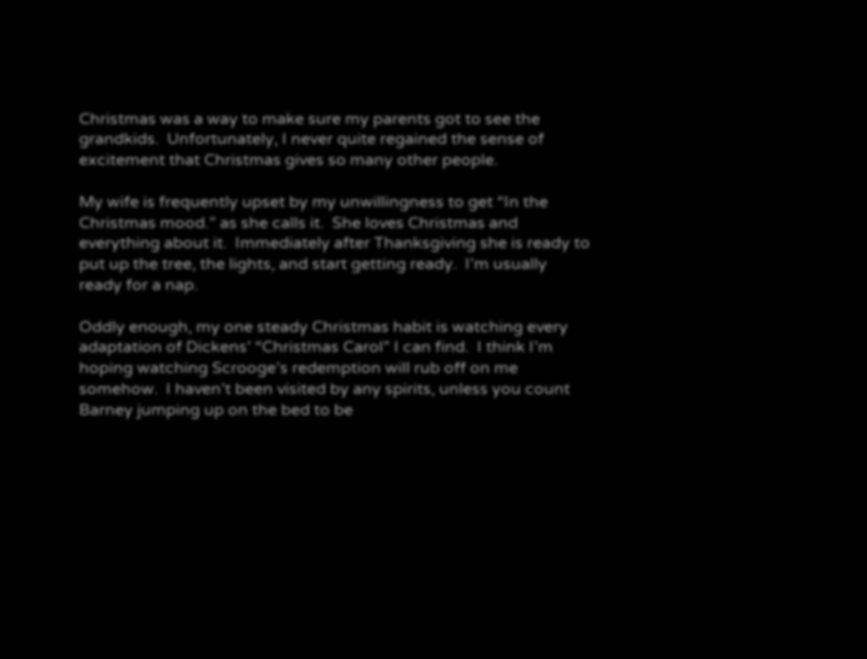Christmas was a way to make sure my parents got to see the grandkids.  Unfortunately, I never quite regained the sense of excitement that Christmas gives so many other people.

My wife is frequently upset by my unwillingness to get “In the Christmas mood.” as she calls it.  She loves Christmas and everything about it.  Immediately after Thanksgiving she is ready to put up the tree, the lights, and start getting ready.  I’m usually ready for a nap.

Oddly enough, my one steady Christmas habit is watching every adaptation of Dickens’ “Christmas Carol” I can find.  I think I’m hoping watching Scrooge’s redemption will rub off on me somehow.  I haven’t been visited by any spirits, unless you count Barney jumping up on the bed to be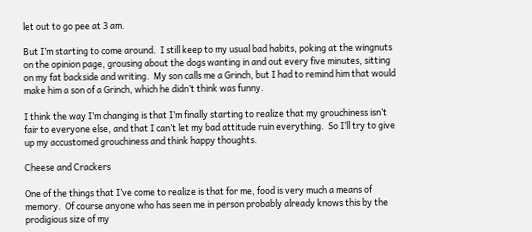let out to go pee at 3 am.

But I’m starting to come around.  I still keep to my usual bad habits, poking at the wingnuts on the opinion page, grousing about the dogs wanting in and out every five minutes, sitting on my fat backside and writing.  My son calls me a Grinch, but I had to remind him that would make him a son of a Grinch, which he didn’t think was funny.

I think the way I’m changing is that I’m finally starting to realize that my grouchiness isn’t fair to everyone else, and that I can’t let my bad attitude ruin everything.  So I’ll try to give up my accustomed grouchiness and think happy thoughts.

Cheese and Crackers

One of the things that I’ve come to realize is that for me, food is very much a means of memory.  Of course anyone who has seen me in person probably already knows this by the prodigious size of my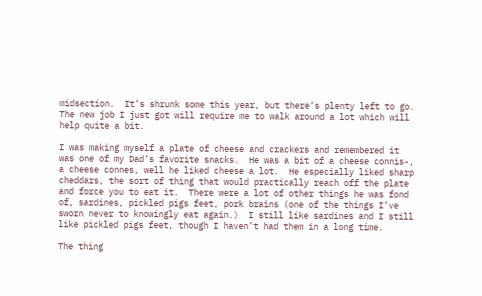midsection.  It’s shrunk some this year, but there’s plenty left to go.  The new job I just got will require me to walk around a lot which will help quite a bit.

I was making myself a plate of cheese and crackers and remembered it was one of my Dad’s favorite snacks.  He was a bit of a cheese connis-, a cheese connes, well he liked cheese a lot.  He especially liked sharp cheddars, the sort of thing that would practically reach off the plate and force you to eat it.  There were a lot of other things he was fond of, sardines, pickled pigs feet, pork brains (one of the things I’ve sworn never to knowingly eat again.)  I still like sardines and I still like pickled pigs feet, though I haven’t had them in a long time.

The thing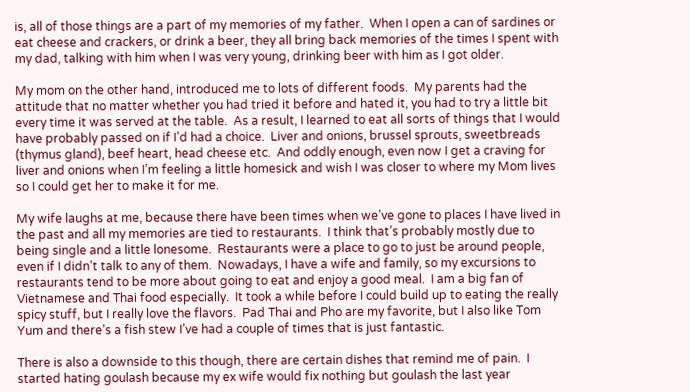is, all of those things are a part of my memories of my father.  When I open a can of sardines or eat cheese and crackers, or drink a beer, they all bring back memories of the times I spent with my dad, talking with him when I was very young, drinking beer with him as I got older.

My mom on the other hand, introduced me to lots of different foods.  My parents had the attitude that no matter whether you had tried it before and hated it, you had to try a little bit every time it was served at the table.  As a result, I learned to eat all sorts of things that I would have probably passed on if I’d had a choice.  Liver and onions, brussel sprouts, sweetbreads (thymus gland), beef heart, head cheese etc.  And oddly enough, even now I get a craving for liver and onions when I’m feeling a little homesick and wish I was closer to where my Mom lives so I could get her to make it for me.

My wife laughs at me, because there have been times when we’ve gone to places I have lived in the past and all my memories are tied to restaurants.  I think that’s probably mostly due to being single and a little lonesome.  Restaurants were a place to go to just be around people, even if I didn’t talk to any of them.  Nowadays, I have a wife and family, so my excursions to restaurants tend to be more about going to eat and enjoy a good meal.  I am a big fan of Vietnamese and Thai food especially.  It took a while before I could build up to eating the really spicy stuff, but I really love the flavors.  Pad Thai and Pho are my favorite, but I also like Tom Yum and there’s a fish stew I’ve had a couple of times that is just fantastic.

There is also a downside to this though, there are certain dishes that remind me of pain.  I started hating goulash because my ex wife would fix nothing but goulash the last year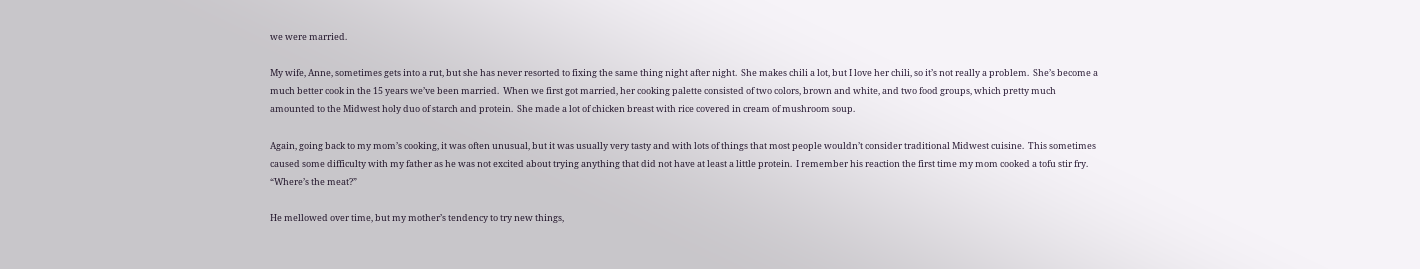we were married.

My wife, Anne, sometimes gets into a rut, but she has never resorted to fixing the same thing night after night.  She makes chili a lot, but I love her chili, so it’s not really a problem.  She’s become a much better cook in the 15 years we’ve been married.  When we first got married, her cooking palette consisted of two colors, brown and white, and two food groups, which pretty much amounted to the Midwest holy duo of starch and protein.  She made a lot of chicken breast with rice covered in cream of mushroom soup.

Again, going back to my mom’s cooking, it was often unusual, but it was usually very tasty and with lots of things that most people wouldn’t consider traditional Midwest cuisine.  This sometimes caused some difficulty with my father as he was not excited about trying anything that did not have at least a little protein.  I remember his reaction the first time my mom cooked a tofu stir fry.  “Where’s the meat?”

He mellowed over time, but my mother’s tendency to try new things,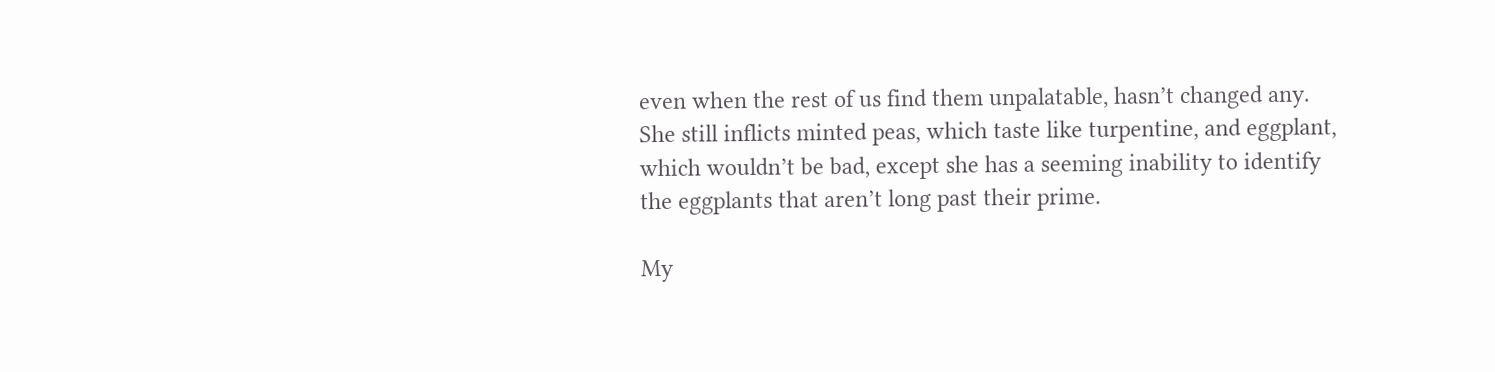even when the rest of us find them unpalatable, hasn’t changed any.  She still inflicts minted peas, which taste like turpentine, and eggplant, which wouldn’t be bad, except she has a seeming inability to identify the eggplants that aren’t long past their prime.

My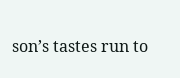son’s tastes run to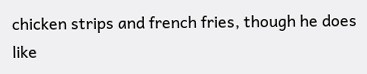chicken strips and french fries, though he does like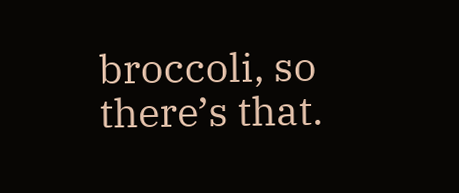broccoli, so there’s that.